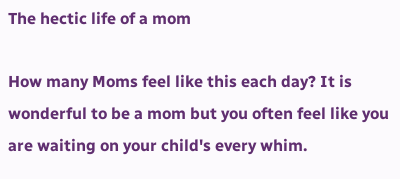The hectic life of a mom

How many Moms feel like this each day? It is wonderful to be a mom but you often feel like you are waiting on your child's every whim.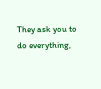They ask you to do everything,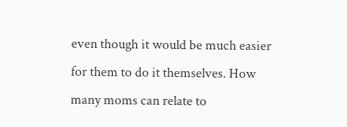even though it would be much easier for them to do it themselves. How many moms can relate to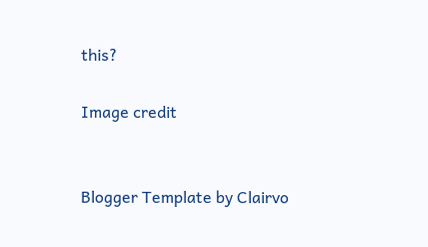this?

Image credit


Blogger Template by Clairvo